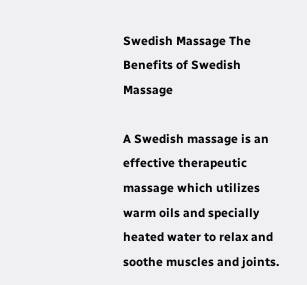Swedish Massage The Benefits of Swedish Massage

A Swedish massage is an effective therapeutic massage which utilizes warm oils and specially heated water to relax and soothe muscles and joints.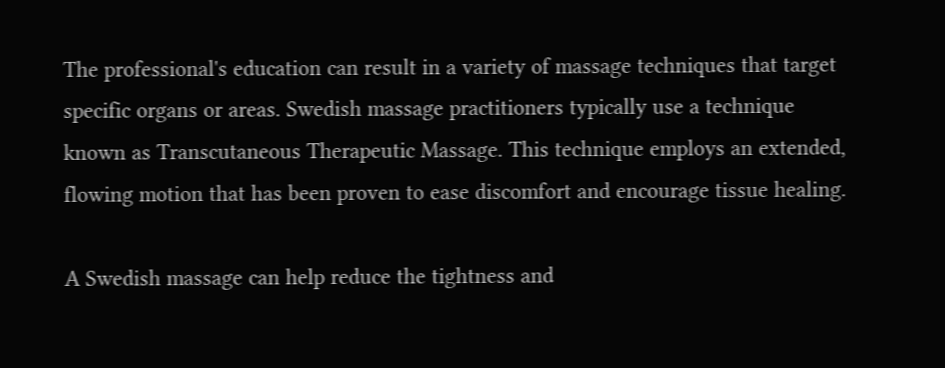The professional's education can result in a variety of massage techniques that target specific organs or areas. Swedish massage practitioners typically use a technique known as Transcutaneous Therapeutic Massage. This technique employs an extended, flowing motion that has been proven to ease discomfort and encourage tissue healing.

A Swedish massage can help reduce the tightness and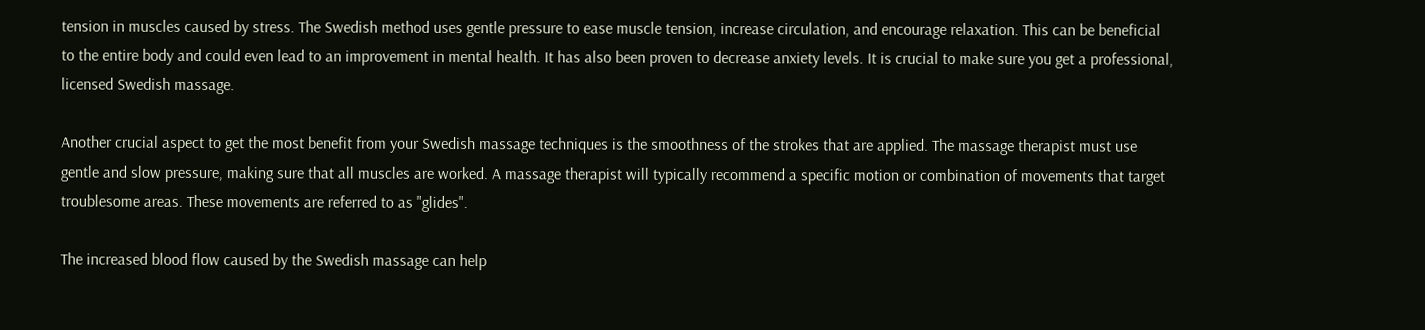tension in muscles caused by stress. The Swedish method uses gentle pressure to ease muscle tension, increase circulation, and encourage relaxation. This can be beneficial to the entire body and could even lead to an improvement in mental health. It has also been proven to decrease anxiety levels. It is crucial to make sure you get a professional, licensed Swedish massage.

Another crucial aspect to get the most benefit from your Swedish massage techniques is the smoothness of the strokes that are applied. The massage therapist must use gentle and slow pressure, making sure that all muscles are worked. A massage therapist will typically recommend a specific motion or combination of movements that target troublesome areas. These movements are referred to as "glides".

The increased blood flow caused by the Swedish massage can help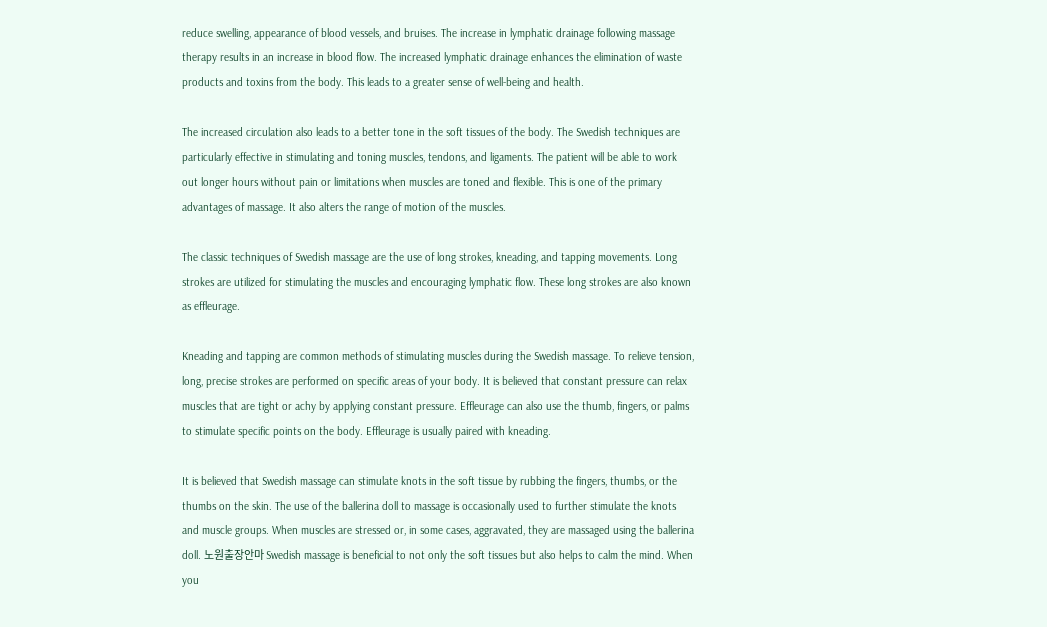reduce swelling, appearance of blood vessels, and bruises. The increase in lymphatic drainage following massage therapy results in an increase in blood flow. The increased lymphatic drainage enhances the elimination of waste products and toxins from the body. This leads to a greater sense of well-being and health.

The increased circulation also leads to a better tone in the soft tissues of the body. The Swedish techniques are particularly effective in stimulating and toning muscles, tendons, and ligaments. The patient will be able to work out longer hours without pain or limitations when muscles are toned and flexible. This is one of the primary advantages of massage. It also alters the range of motion of the muscles.

The classic techniques of Swedish massage are the use of long strokes, kneading, and tapping movements. Long strokes are utilized for stimulating the muscles and encouraging lymphatic flow. These long strokes are also known as effleurage.

Kneading and tapping are common methods of stimulating muscles during the Swedish massage. To relieve tension, long, precise strokes are performed on specific areas of your body. It is believed that constant pressure can relax muscles that are tight or achy by applying constant pressure. Effleurage can also use the thumb, fingers, or palms to stimulate specific points on the body. Effleurage is usually paired with kneading.

It is believed that Swedish massage can stimulate knots in the soft tissue by rubbing the fingers, thumbs, or the thumbs on the skin. The use of the ballerina doll to massage is occasionally used to further stimulate the knots and muscle groups. When muscles are stressed or, in some cases, aggravated, they are massaged using the ballerina doll. 노원출장안마 Swedish massage is beneficial to not only the soft tissues but also helps to calm the mind. When you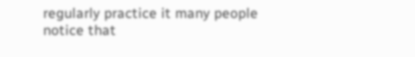regularly practice it many people notice that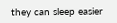they can sleep easier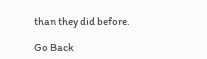than they did before.

Go Back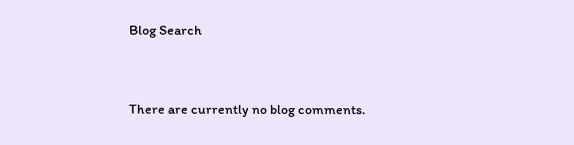Blog Search


There are currently no blog comments.